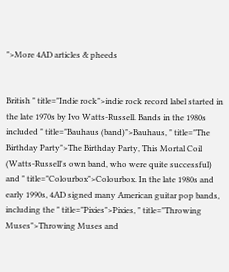">More 4AD articles & pheeds


British " title="Indie rock">indie rock record label started in the late 1970s by Ivo Watts-Russell. Bands in the 1980s included " title="Bauhaus (band)">Bauhaus, " title="The Birthday Party">The Birthday Party, This Mortal Coil (Watts-Russell's own band, who were quite successful) and " title="Colourbox">Colourbox. In the late 1980s and early 1990s, 4AD signed many American guitar pop bands, including the " title="Pixies">Pixies, " title="Throwing Muses">Throwing Muses and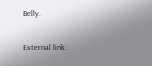Belly.

External link: